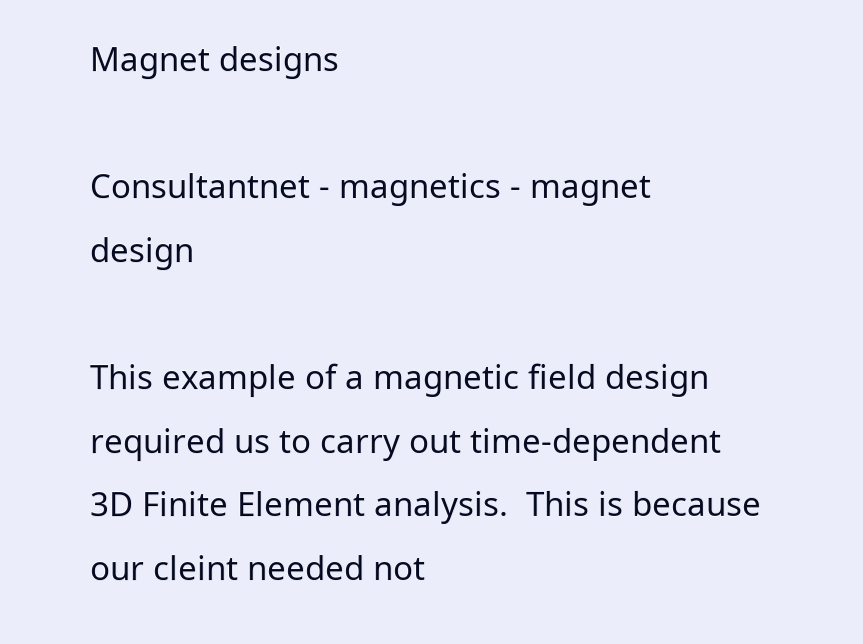Magnet designs

Consultantnet - magnetics - magnet design

This example of a magnetic field design required us to carry out time-dependent 3D Finite Element analysis.  This is because our cleint needed not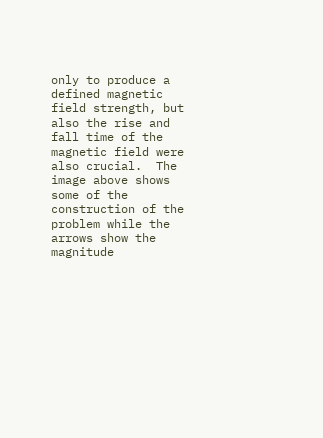only to produce a defined magnetic field strength, but also the rise and fall time of the magnetic field were also crucial.  The image above shows some of the construction of the problem while the arrows show the magnitude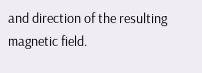and direction of the resulting magnetic field.